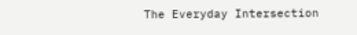The Everyday Intersection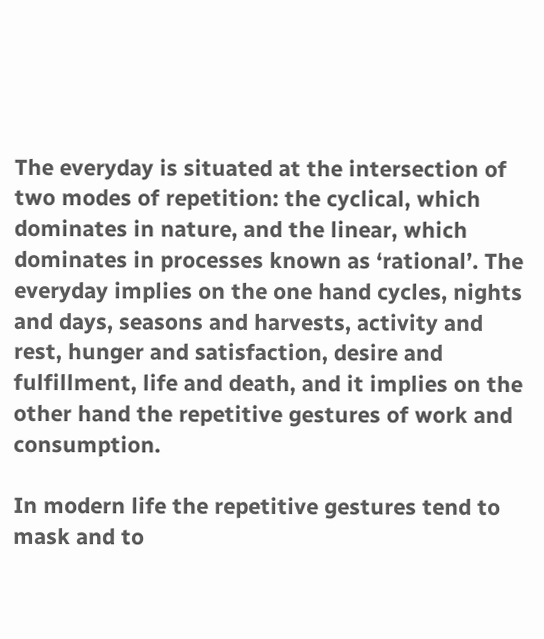The everyday is situated at the intersection of two modes of repetition: the cyclical, which dominates in nature, and the linear, which dominates in processes known as ‘rational’. The everyday implies on the one hand cycles, nights and days, seasons and harvests, activity and rest, hunger and satisfaction, desire and fulfillment, life and death, and it implies on the other hand the repetitive gestures of work and consumption.

In modern life the repetitive gestures tend to mask and to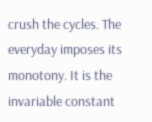crush the cycles. The everyday imposes its monotony. It is the invariable constant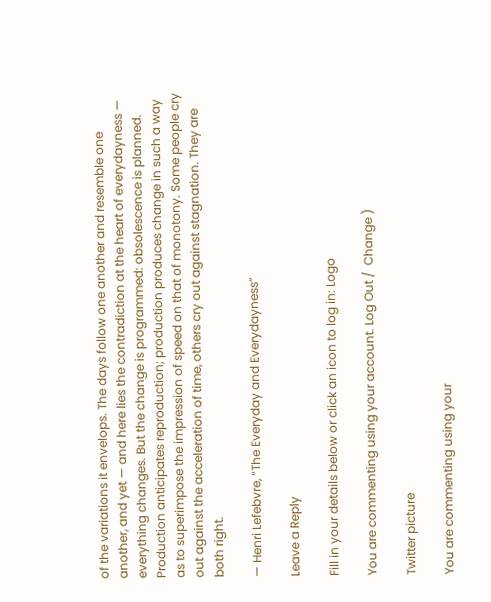of the variations it envelops. The days follow one another and resemble one another, and yet — and here lies the contradiction at the heart of everydayness — everything changes. But the change is programmed: obsolescence is planned. Production anticipates reproduction; production produces change in such a way as to superimpose the impression of speed on that of monotony. Some people cry out against the acceleration of time, others cry out against stagnation. They are both right.

— Henri Lefebvre, “The Everyday and Everydayness”

Leave a Reply

Fill in your details below or click an icon to log in: Logo

You are commenting using your account. Log Out /  Change )

Twitter picture

You are commenting using your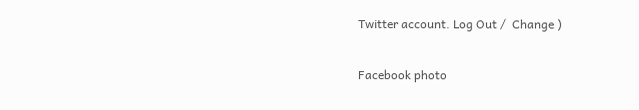Twitter account. Log Out /  Change )

Facebook photo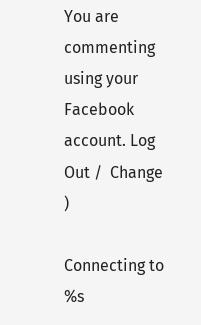You are commenting using your Facebook account. Log Out /  Change )

Connecting to %s